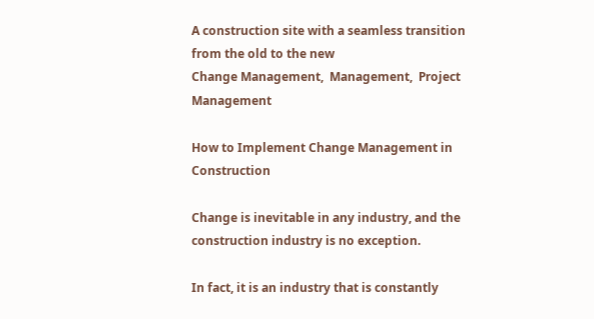A construction site with a seamless transition from the old to the new
Change Management,  Management,  Project Management

How to Implement Change Management in Construction

Change is inevitable in any industry, and the construction industry is no exception.

In fact, it is an industry that is constantly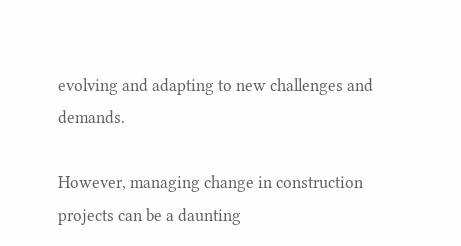evolving and adapting to new challenges and demands.

However, managing change in construction projects can be a daunting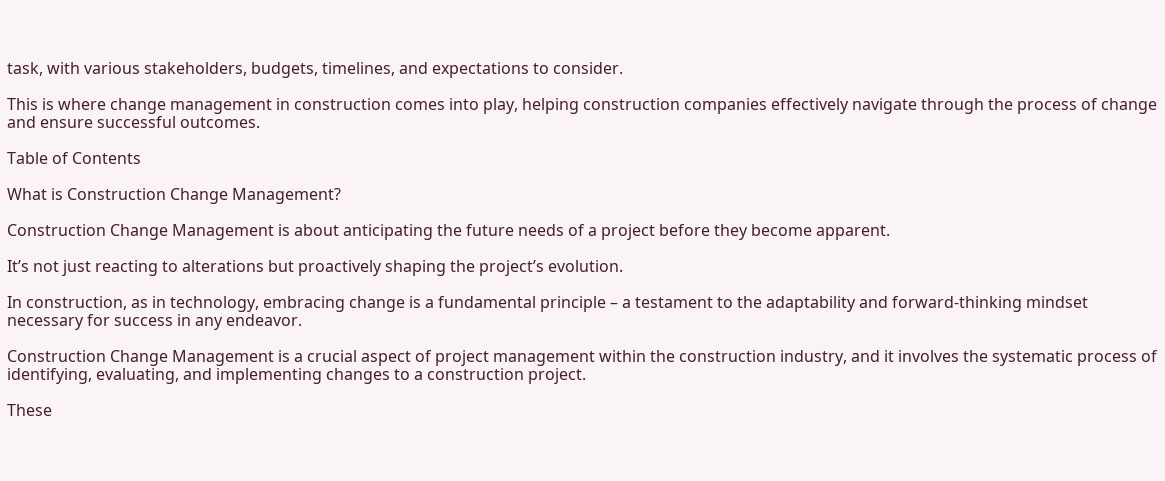task, with various stakeholders, budgets, timelines, and expectations to consider.

This is where change management in construction comes into play, helping construction companies effectively navigate through the process of change and ensure successful outcomes.

Table of Contents

What is Construction Change Management?

Construction Change Management is about anticipating the future needs of a project before they become apparent.

It’s not just reacting to alterations but proactively shaping the project’s evolution.

In construction, as in technology, embracing change is a fundamental principle – a testament to the adaptability and forward-thinking mindset necessary for success in any endeavor.

Construction Change Management is a crucial aspect of project management within the construction industry, and it involves the systematic process of identifying, evaluating, and implementing changes to a construction project.

These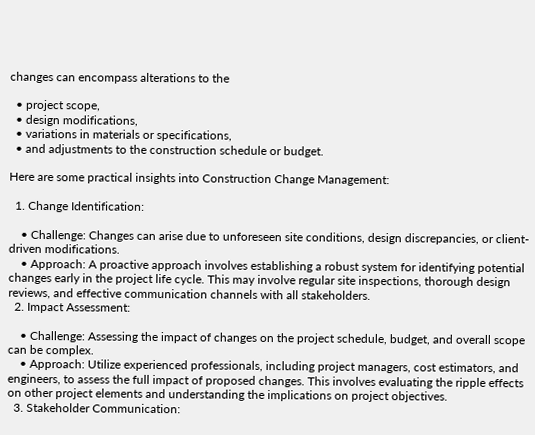changes can encompass alterations to the

  • project scope,
  • design modifications,
  • variations in materials or specifications,
  • and adjustments to the construction schedule or budget.

Here are some practical insights into Construction Change Management:

  1. Change Identification:

    • Challenge: Changes can arise due to unforeseen site conditions, design discrepancies, or client-driven modifications.
    • Approach: A proactive approach involves establishing a robust system for identifying potential changes early in the project life cycle. This may involve regular site inspections, thorough design reviews, and effective communication channels with all stakeholders.
  2. Impact Assessment:

    • Challenge: Assessing the impact of changes on the project schedule, budget, and overall scope can be complex.
    • Approach: Utilize experienced professionals, including project managers, cost estimators, and engineers, to assess the full impact of proposed changes. This involves evaluating the ripple effects on other project elements and understanding the implications on project objectives.
  3. Stakeholder Communication: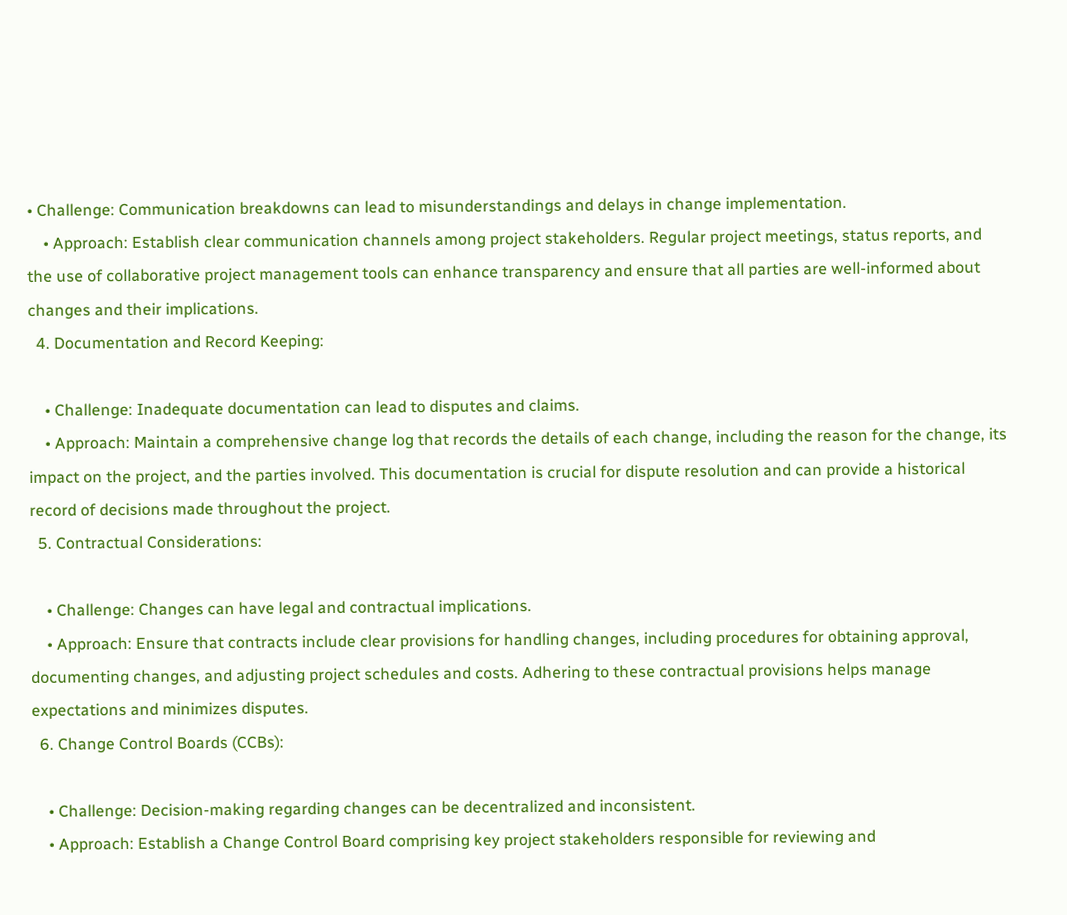• Challenge: Communication breakdowns can lead to misunderstandings and delays in change implementation.
    • Approach: Establish clear communication channels among project stakeholders. Regular project meetings, status reports, and the use of collaborative project management tools can enhance transparency and ensure that all parties are well-informed about changes and their implications.
  4. Documentation and Record Keeping:

    • Challenge: Inadequate documentation can lead to disputes and claims.
    • Approach: Maintain a comprehensive change log that records the details of each change, including the reason for the change, its impact on the project, and the parties involved. This documentation is crucial for dispute resolution and can provide a historical record of decisions made throughout the project.
  5. Contractual Considerations:

    • Challenge: Changes can have legal and contractual implications.
    • Approach: Ensure that contracts include clear provisions for handling changes, including procedures for obtaining approval, documenting changes, and adjusting project schedules and costs. Adhering to these contractual provisions helps manage expectations and minimizes disputes.
  6. Change Control Boards (CCBs):

    • Challenge: Decision-making regarding changes can be decentralized and inconsistent.
    • Approach: Establish a Change Control Board comprising key project stakeholders responsible for reviewing and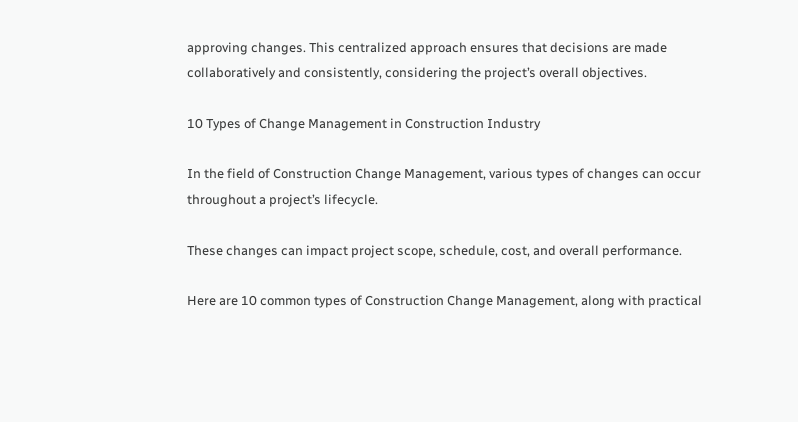approving changes. This centralized approach ensures that decisions are made collaboratively and consistently, considering the project’s overall objectives.

10 Types of Change Management in Construction Industry

In the field of Construction Change Management, various types of changes can occur throughout a project’s lifecycle.

These changes can impact project scope, schedule, cost, and overall performance.

Here are 10 common types of Construction Change Management, along with practical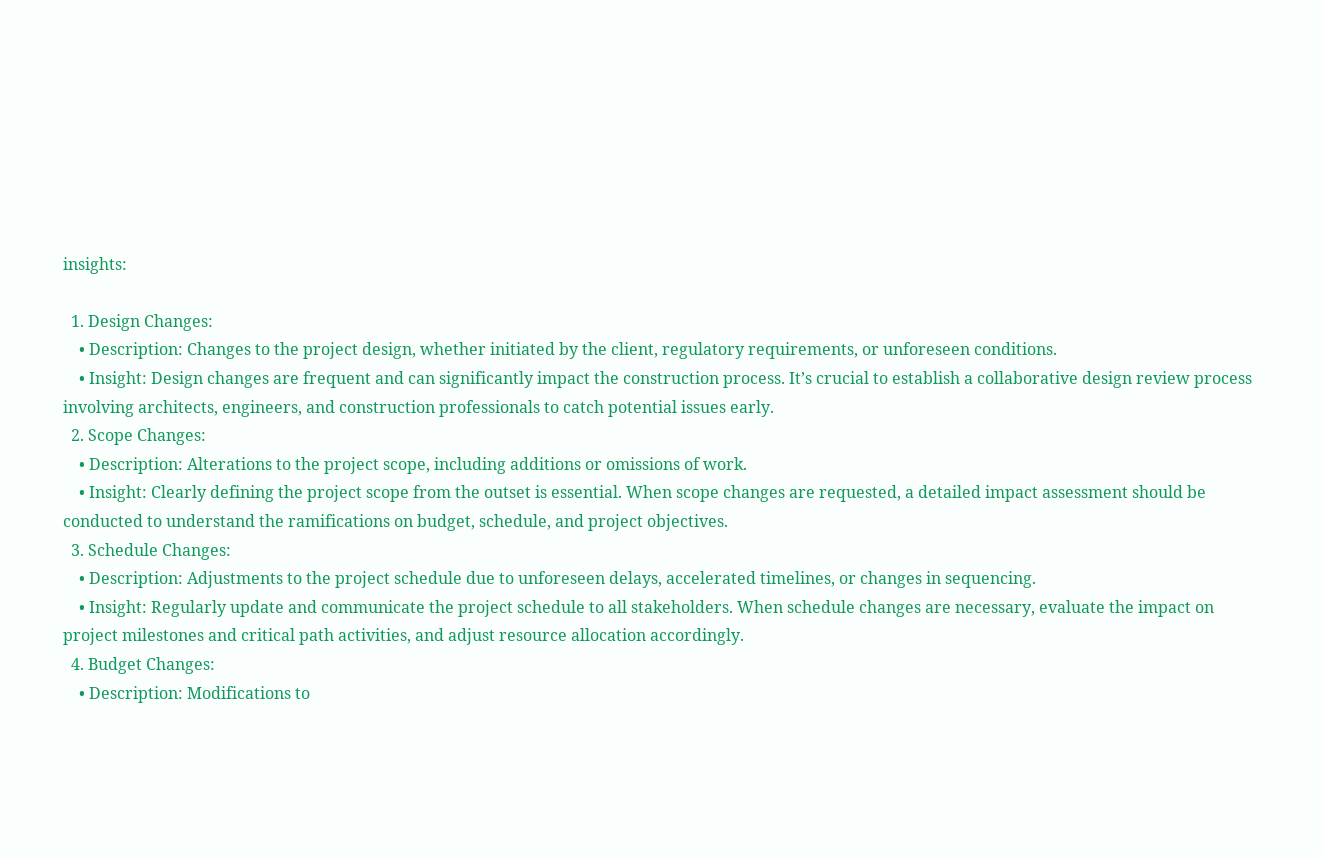insights:

  1. Design Changes:
    • Description: Changes to the project design, whether initiated by the client, regulatory requirements, or unforeseen conditions.
    • Insight: Design changes are frequent and can significantly impact the construction process. It’s crucial to establish a collaborative design review process involving architects, engineers, and construction professionals to catch potential issues early.
  2. Scope Changes:
    • Description: Alterations to the project scope, including additions or omissions of work.
    • Insight: Clearly defining the project scope from the outset is essential. When scope changes are requested, a detailed impact assessment should be conducted to understand the ramifications on budget, schedule, and project objectives.
  3. Schedule Changes:
    • Description: Adjustments to the project schedule due to unforeseen delays, accelerated timelines, or changes in sequencing.
    • Insight: Regularly update and communicate the project schedule to all stakeholders. When schedule changes are necessary, evaluate the impact on project milestones and critical path activities, and adjust resource allocation accordingly.
  4. Budget Changes:
    • Description: Modifications to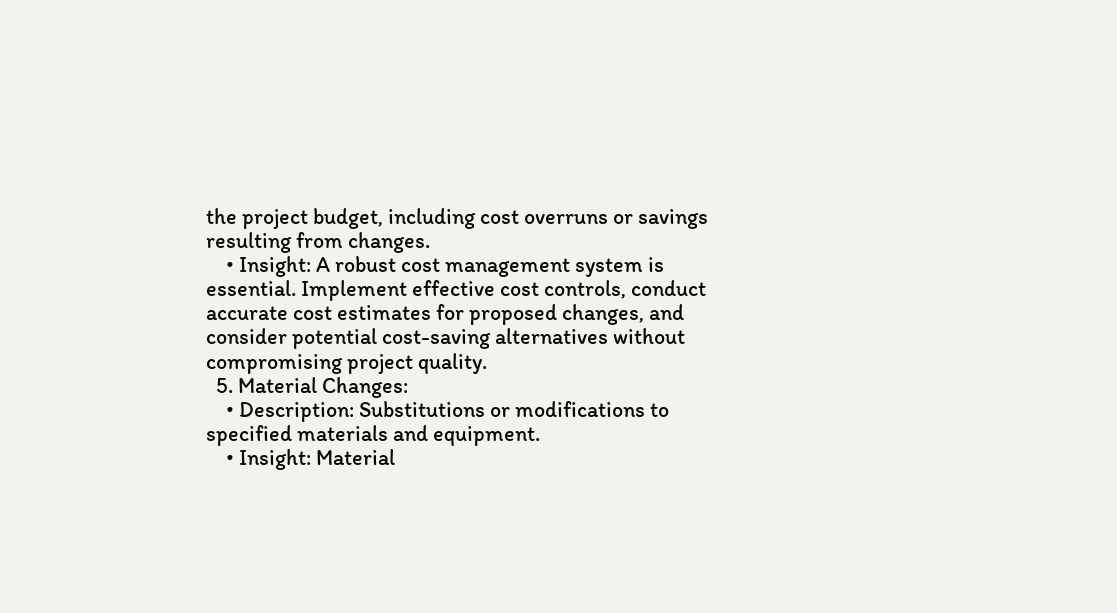the project budget, including cost overruns or savings resulting from changes.
    • Insight: A robust cost management system is essential. Implement effective cost controls, conduct accurate cost estimates for proposed changes, and consider potential cost-saving alternatives without compromising project quality.
  5. Material Changes:
    • Description: Substitutions or modifications to specified materials and equipment.
    • Insight: Material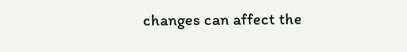changes can affect the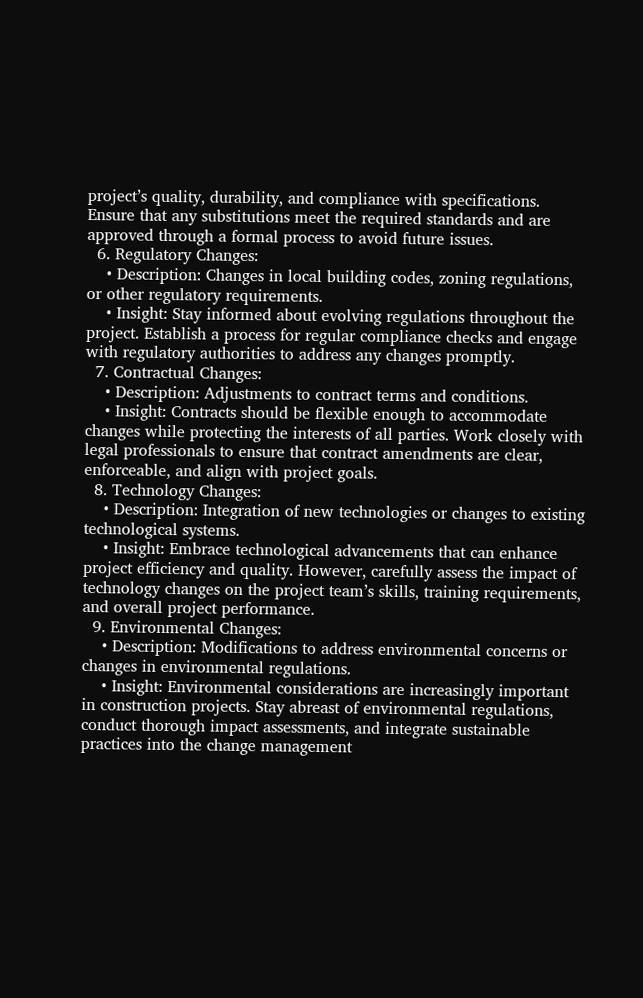project’s quality, durability, and compliance with specifications. Ensure that any substitutions meet the required standards and are approved through a formal process to avoid future issues.
  6. Regulatory Changes:
    • Description: Changes in local building codes, zoning regulations, or other regulatory requirements.
    • Insight: Stay informed about evolving regulations throughout the project. Establish a process for regular compliance checks and engage with regulatory authorities to address any changes promptly.
  7. Contractual Changes:
    • Description: Adjustments to contract terms and conditions.
    • Insight: Contracts should be flexible enough to accommodate changes while protecting the interests of all parties. Work closely with legal professionals to ensure that contract amendments are clear, enforceable, and align with project goals.
  8. Technology Changes:
    • Description: Integration of new technologies or changes to existing technological systems.
    • Insight: Embrace technological advancements that can enhance project efficiency and quality. However, carefully assess the impact of technology changes on the project team’s skills, training requirements, and overall project performance.
  9. Environmental Changes:
    • Description: Modifications to address environmental concerns or changes in environmental regulations.
    • Insight: Environmental considerations are increasingly important in construction projects. Stay abreast of environmental regulations, conduct thorough impact assessments, and integrate sustainable practices into the change management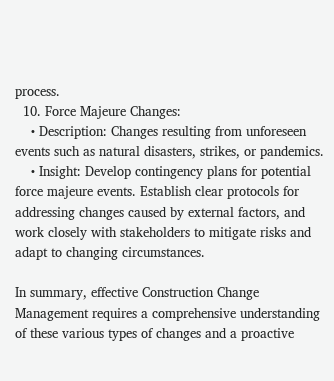process.
  10. Force Majeure Changes:
    • Description: Changes resulting from unforeseen events such as natural disasters, strikes, or pandemics.
    • Insight: Develop contingency plans for potential force majeure events. Establish clear protocols for addressing changes caused by external factors, and work closely with stakeholders to mitigate risks and adapt to changing circumstances.

In summary, effective Construction Change Management requires a comprehensive understanding of these various types of changes and a proactive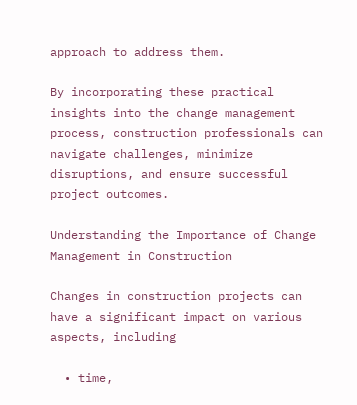approach to address them.

By incorporating these practical insights into the change management process, construction professionals can navigate challenges, minimize disruptions, and ensure successful project outcomes.

Understanding the Importance of Change Management in Construction

Changes in construction projects can have a significant impact on various aspects, including

  • time,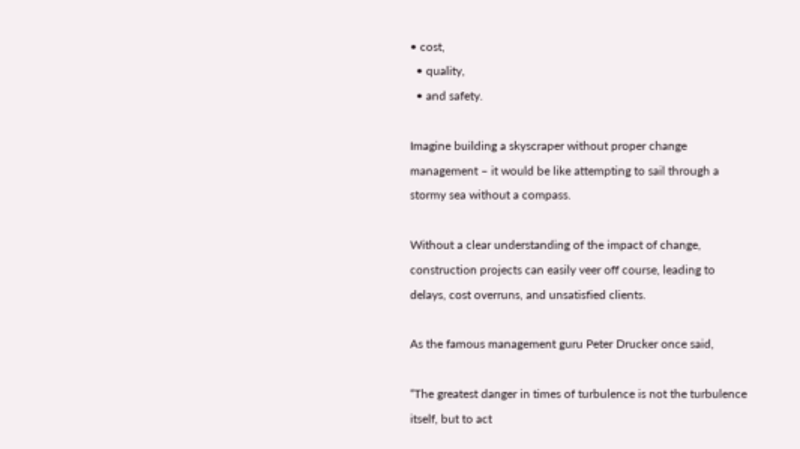• cost,
  • quality,
  • and safety.

Imagine building a skyscraper without proper change management – it would be like attempting to sail through a stormy sea without a compass.

Without a clear understanding of the impact of change, construction projects can easily veer off course, leading to delays, cost overruns, and unsatisfied clients.

As the famous management guru Peter Drucker once said,

“The greatest danger in times of turbulence is not the turbulence itself, but to act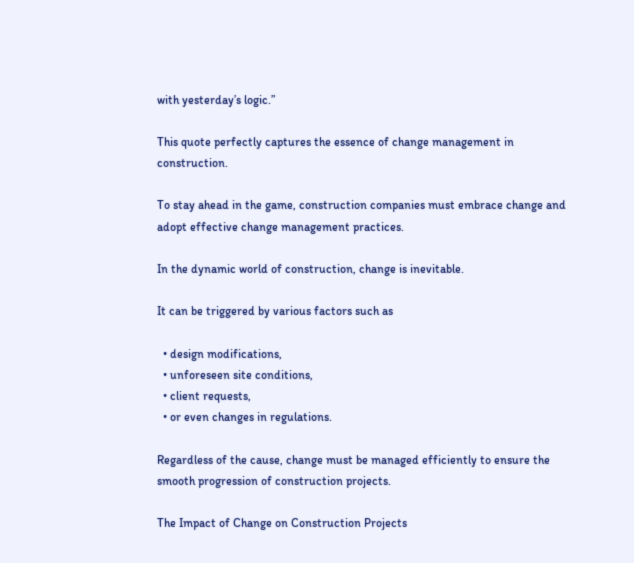with yesterday’s logic.”

This quote perfectly captures the essence of change management in construction.

To stay ahead in the game, construction companies must embrace change and adopt effective change management practices.

In the dynamic world of construction, change is inevitable.

It can be triggered by various factors such as

  • design modifications,
  • unforeseen site conditions,
  • client requests,
  • or even changes in regulations.

Regardless of the cause, change must be managed efficiently to ensure the smooth progression of construction projects.

The Impact of Change on Construction Projects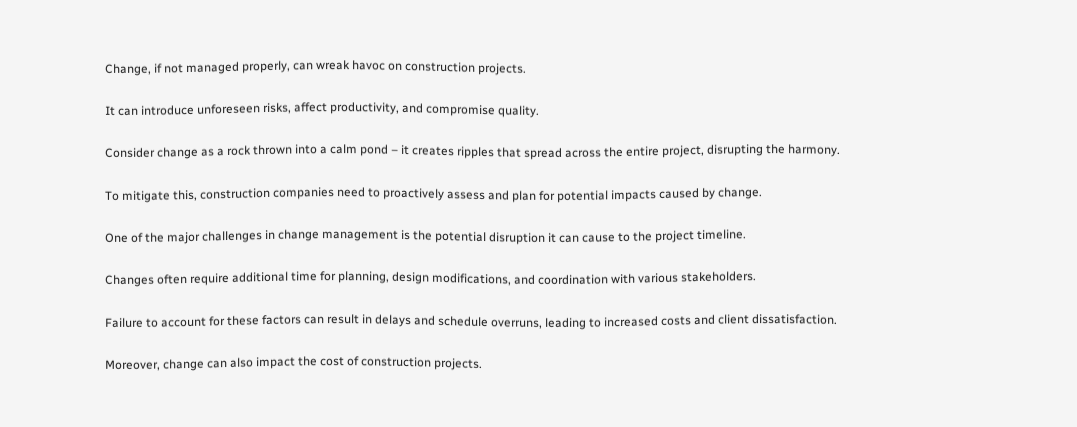Change, if not managed properly, can wreak havoc on construction projects.

It can introduce unforeseen risks, affect productivity, and compromise quality.

Consider change as a rock thrown into a calm pond – it creates ripples that spread across the entire project, disrupting the harmony.

To mitigate this, construction companies need to proactively assess and plan for potential impacts caused by change.

One of the major challenges in change management is the potential disruption it can cause to the project timeline.

Changes often require additional time for planning, design modifications, and coordination with various stakeholders.

Failure to account for these factors can result in delays and schedule overruns, leading to increased costs and client dissatisfaction.

Moreover, change can also impact the cost of construction projects.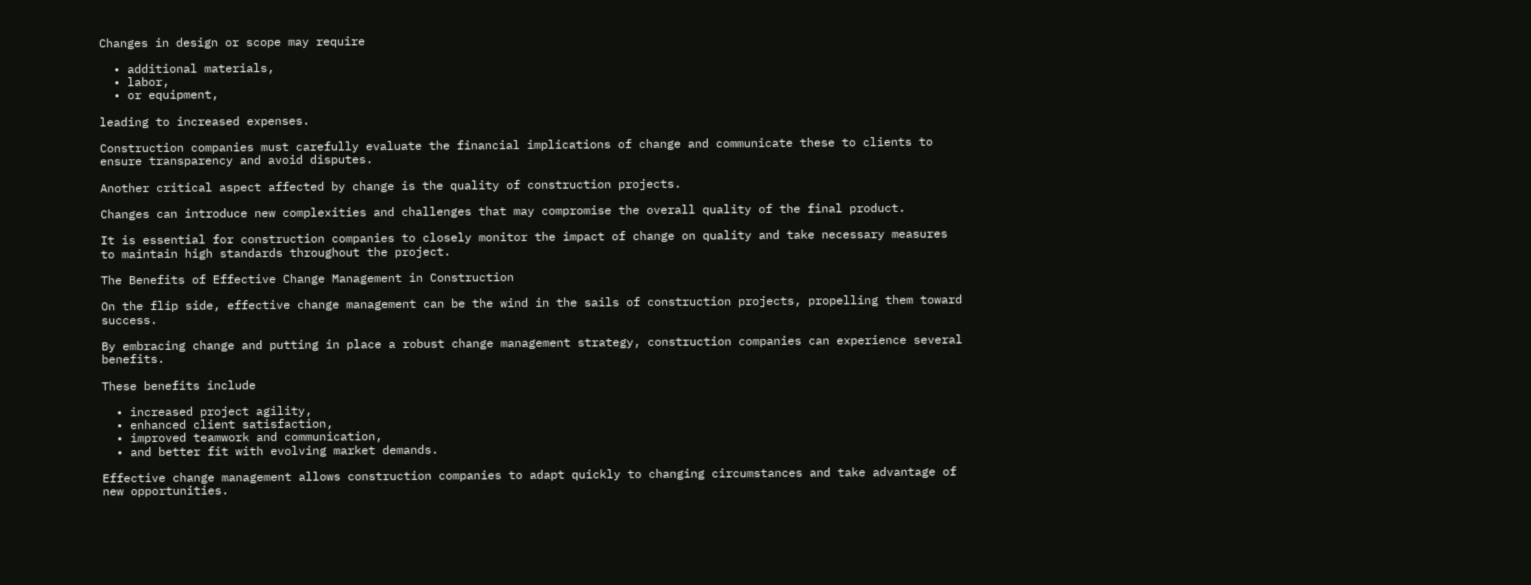Changes in design or scope may require

  • additional materials,
  • labor,
  • or equipment,

leading to increased expenses.

Construction companies must carefully evaluate the financial implications of change and communicate these to clients to ensure transparency and avoid disputes.

Another critical aspect affected by change is the quality of construction projects.

Changes can introduce new complexities and challenges that may compromise the overall quality of the final product.

It is essential for construction companies to closely monitor the impact of change on quality and take necessary measures to maintain high standards throughout the project.

The Benefits of Effective Change Management in Construction

On the flip side, effective change management can be the wind in the sails of construction projects, propelling them toward success.

By embracing change and putting in place a robust change management strategy, construction companies can experience several benefits.

These benefits include

  • increased project agility,
  • enhanced client satisfaction,
  • improved teamwork and communication,
  • and better fit with evolving market demands.

Effective change management allows construction companies to adapt quickly to changing circumstances and take advantage of new opportunities.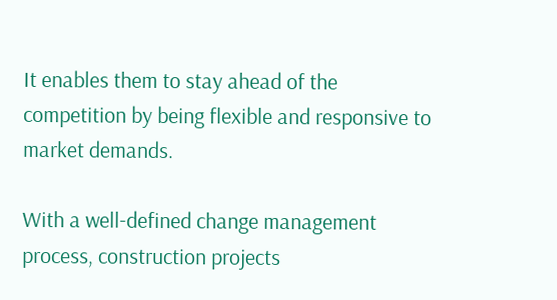It enables them to stay ahead of the competition by being flexible and responsive to market demands.

With a well-defined change management process, construction projects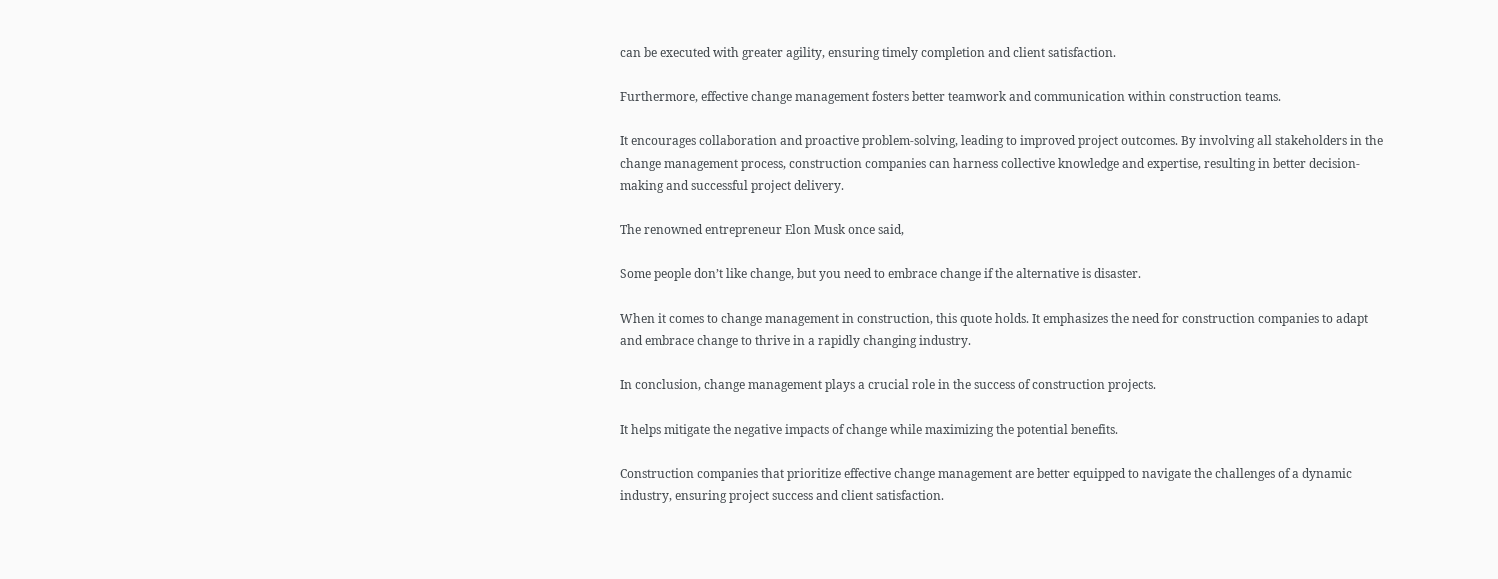can be executed with greater agility, ensuring timely completion and client satisfaction.

Furthermore, effective change management fosters better teamwork and communication within construction teams.

It encourages collaboration and proactive problem-solving, leading to improved project outcomes. By involving all stakeholders in the change management process, construction companies can harness collective knowledge and expertise, resulting in better decision-making and successful project delivery.

The renowned entrepreneur Elon Musk once said,

Some people don’t like change, but you need to embrace change if the alternative is disaster.

When it comes to change management in construction, this quote holds. It emphasizes the need for construction companies to adapt and embrace change to thrive in a rapidly changing industry.

In conclusion, change management plays a crucial role in the success of construction projects.

It helps mitigate the negative impacts of change while maximizing the potential benefits.

Construction companies that prioritize effective change management are better equipped to navigate the challenges of a dynamic industry, ensuring project success and client satisfaction.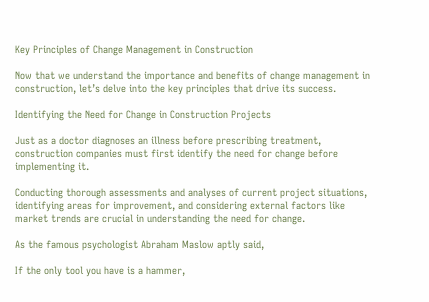Key Principles of Change Management in Construction

Now that we understand the importance and benefits of change management in construction, let’s delve into the key principles that drive its success.

Identifying the Need for Change in Construction Projects

Just as a doctor diagnoses an illness before prescribing treatment, construction companies must first identify the need for change before implementing it.

Conducting thorough assessments and analyses of current project situations, identifying areas for improvement, and considering external factors like market trends are crucial in understanding the need for change.

As the famous psychologist Abraham Maslow aptly said,

If the only tool you have is a hammer,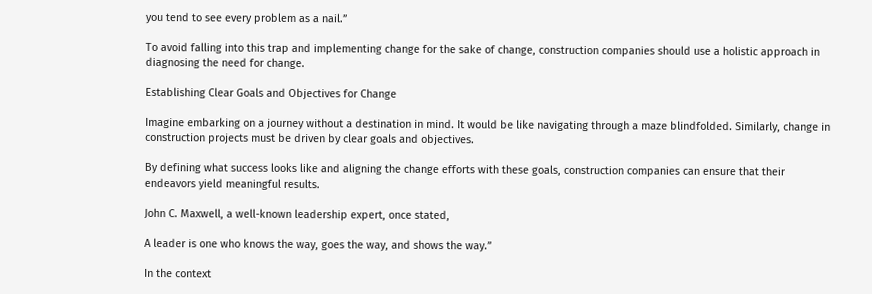you tend to see every problem as a nail.”

To avoid falling into this trap and implementing change for the sake of change, construction companies should use a holistic approach in diagnosing the need for change.

Establishing Clear Goals and Objectives for Change

Imagine embarking on a journey without a destination in mind. It would be like navigating through a maze blindfolded. Similarly, change in construction projects must be driven by clear goals and objectives.

By defining what success looks like and aligning the change efforts with these goals, construction companies can ensure that their endeavors yield meaningful results.

John C. Maxwell, a well-known leadership expert, once stated,

A leader is one who knows the way, goes the way, and shows the way.”

In the context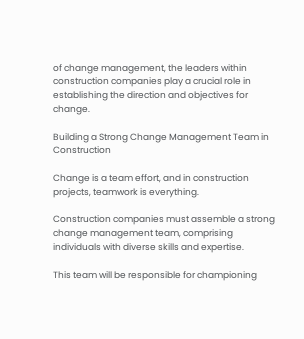of change management, the leaders within construction companies play a crucial role in establishing the direction and objectives for change.

Building a Strong Change Management Team in Construction

Change is a team effort, and in construction projects, teamwork is everything.

Construction companies must assemble a strong change management team, comprising individuals with diverse skills and expertise.

This team will be responsible for championing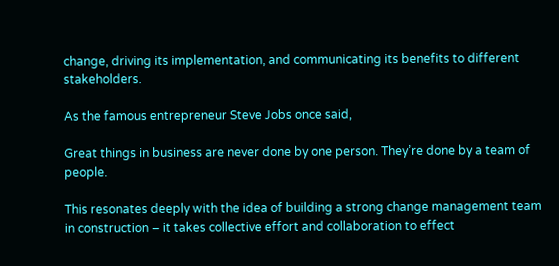change, driving its implementation, and communicating its benefits to different stakeholders.

As the famous entrepreneur Steve Jobs once said,

Great things in business are never done by one person. They’re done by a team of people.

This resonates deeply with the idea of building a strong change management team in construction – it takes collective effort and collaboration to effect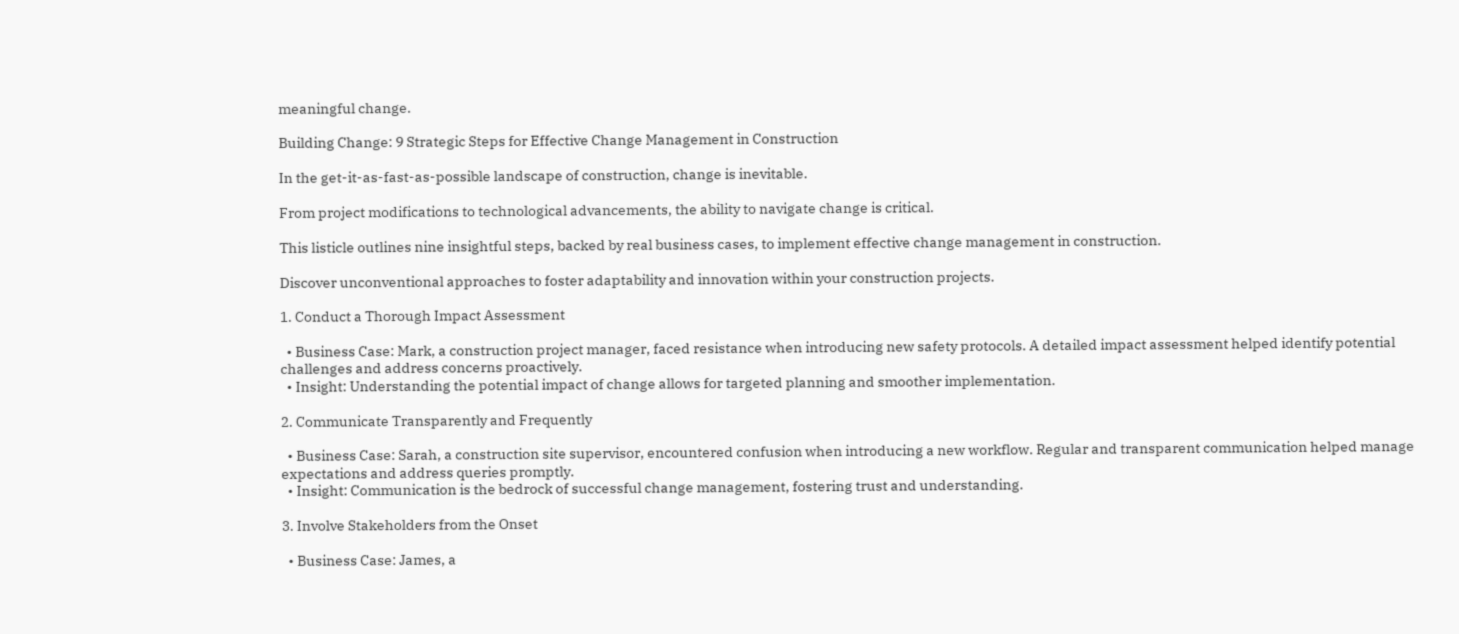meaningful change.

Building Change: 9 Strategic Steps for Effective Change Management in Construction

In the get-it-as-fast-as-possible landscape of construction, change is inevitable.

From project modifications to technological advancements, the ability to navigate change is critical.

This listicle outlines nine insightful steps, backed by real business cases, to implement effective change management in construction.

Discover unconventional approaches to foster adaptability and innovation within your construction projects.

1. Conduct a Thorough Impact Assessment

  • Business Case: Mark, a construction project manager, faced resistance when introducing new safety protocols. A detailed impact assessment helped identify potential challenges and address concerns proactively.
  • Insight: Understanding the potential impact of change allows for targeted planning and smoother implementation.

2. Communicate Transparently and Frequently

  • Business Case: Sarah, a construction site supervisor, encountered confusion when introducing a new workflow. Regular and transparent communication helped manage expectations and address queries promptly.
  • Insight: Communication is the bedrock of successful change management, fostering trust and understanding.

3. Involve Stakeholders from the Onset

  • Business Case: James, a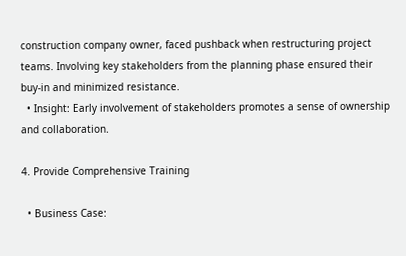construction company owner, faced pushback when restructuring project teams. Involving key stakeholders from the planning phase ensured their buy-in and minimized resistance.
  • Insight: Early involvement of stakeholders promotes a sense of ownership and collaboration.

4. Provide Comprehensive Training

  • Business Case: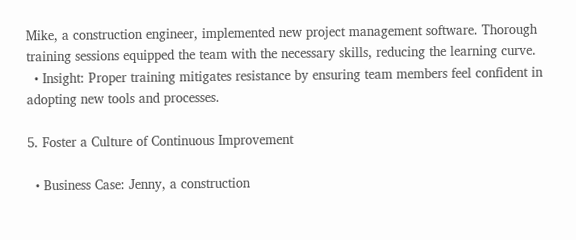Mike, a construction engineer, implemented new project management software. Thorough training sessions equipped the team with the necessary skills, reducing the learning curve.
  • Insight: Proper training mitigates resistance by ensuring team members feel confident in adopting new tools and processes.

5. Foster a Culture of Continuous Improvement

  • Business Case: Jenny, a construction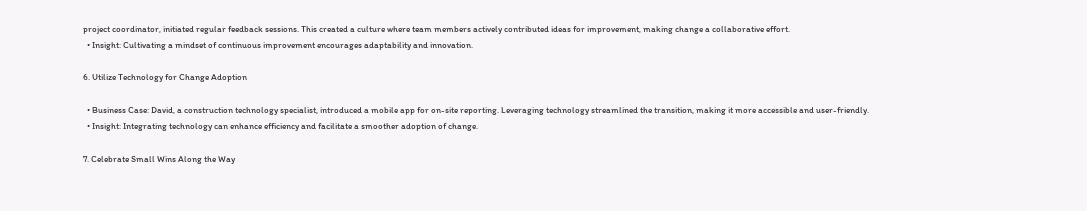project coordinator, initiated regular feedback sessions. This created a culture where team members actively contributed ideas for improvement, making change a collaborative effort.
  • Insight: Cultivating a mindset of continuous improvement encourages adaptability and innovation.

6. Utilize Technology for Change Adoption

  • Business Case: David, a construction technology specialist, introduced a mobile app for on-site reporting. Leveraging technology streamlined the transition, making it more accessible and user-friendly.
  • Insight: Integrating technology can enhance efficiency and facilitate a smoother adoption of change.

7. Celebrate Small Wins Along the Way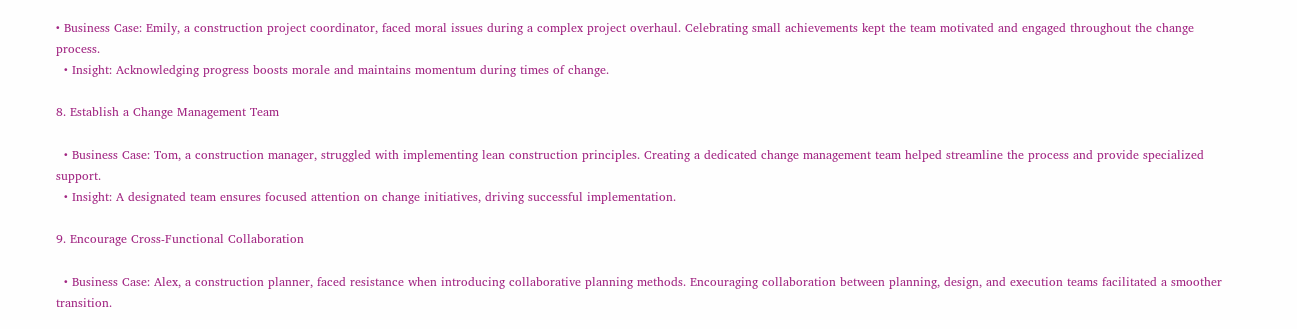• Business Case: Emily, a construction project coordinator, faced moral issues during a complex project overhaul. Celebrating small achievements kept the team motivated and engaged throughout the change process.
  • Insight: Acknowledging progress boosts morale and maintains momentum during times of change.

8. Establish a Change Management Team

  • Business Case: Tom, a construction manager, struggled with implementing lean construction principles. Creating a dedicated change management team helped streamline the process and provide specialized support.
  • Insight: A designated team ensures focused attention on change initiatives, driving successful implementation.

9. Encourage Cross-Functional Collaboration

  • Business Case: Alex, a construction planner, faced resistance when introducing collaborative planning methods. Encouraging collaboration between planning, design, and execution teams facilitated a smoother transition.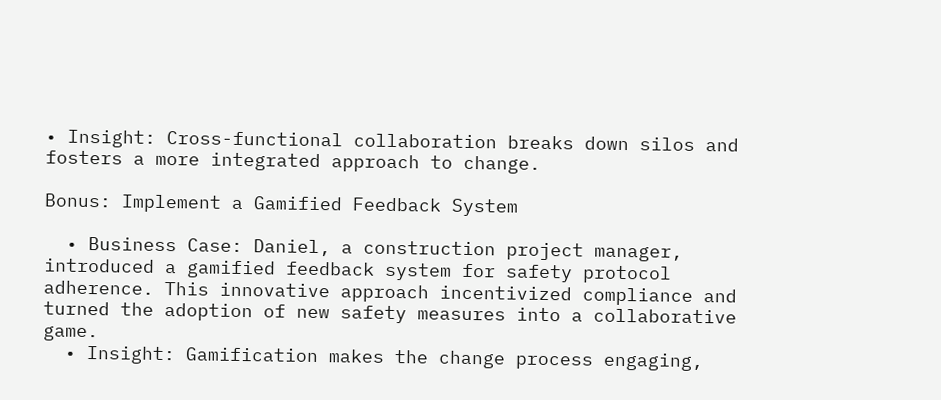• Insight: Cross-functional collaboration breaks down silos and fosters a more integrated approach to change.

Bonus: Implement a Gamified Feedback System

  • Business Case: Daniel, a construction project manager, introduced a gamified feedback system for safety protocol adherence. This innovative approach incentivized compliance and turned the adoption of new safety measures into a collaborative game.
  • Insight: Gamification makes the change process engaging,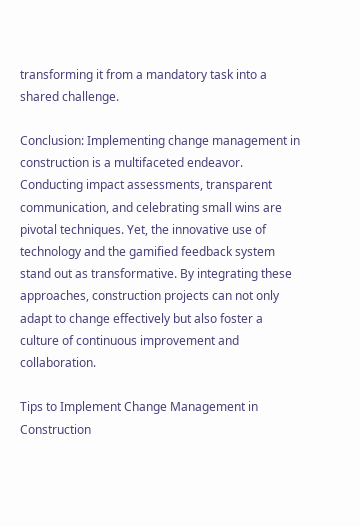transforming it from a mandatory task into a shared challenge.

Conclusion: Implementing change management in construction is a multifaceted endeavor. Conducting impact assessments, transparent communication, and celebrating small wins are pivotal techniques. Yet, the innovative use of technology and the gamified feedback system stand out as transformative. By integrating these approaches, construction projects can not only adapt to change effectively but also foster a culture of continuous improvement and collaboration.

Tips to Implement Change Management in Construction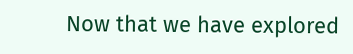Now that we have explored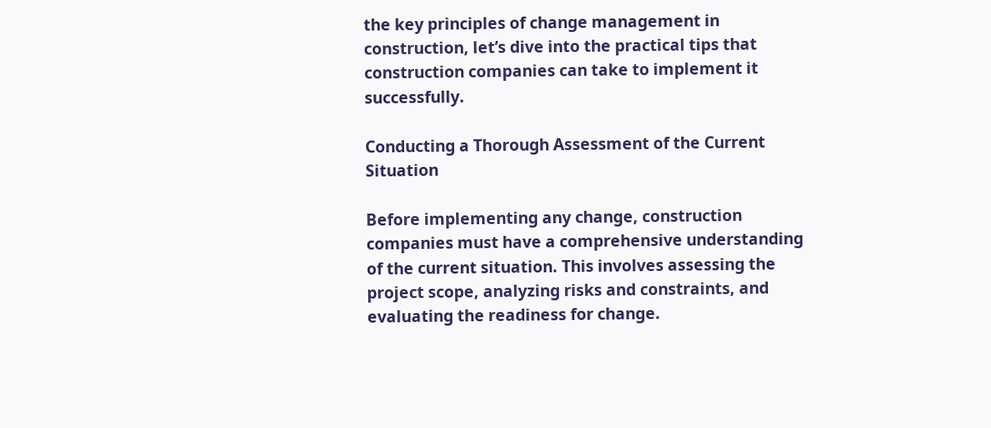the key principles of change management in construction, let’s dive into the practical tips that construction companies can take to implement it successfully.

Conducting a Thorough Assessment of the Current Situation

Before implementing any change, construction companies must have a comprehensive understanding of the current situation. This involves assessing the project scope, analyzing risks and constraints, and evaluating the readiness for change.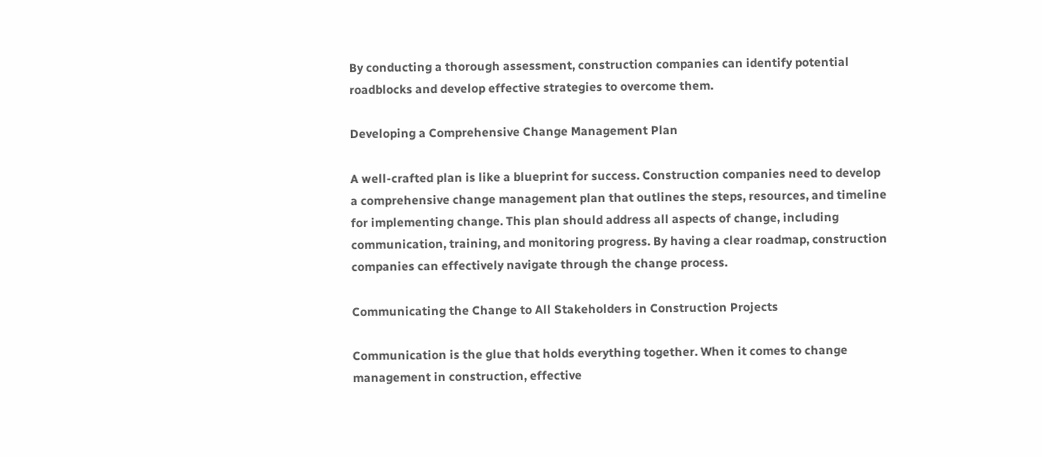By conducting a thorough assessment, construction companies can identify potential roadblocks and develop effective strategies to overcome them.

Developing a Comprehensive Change Management Plan

A well-crafted plan is like a blueprint for success. Construction companies need to develop a comprehensive change management plan that outlines the steps, resources, and timeline for implementing change. This plan should address all aspects of change, including communication, training, and monitoring progress. By having a clear roadmap, construction companies can effectively navigate through the change process.

Communicating the Change to All Stakeholders in Construction Projects

Communication is the glue that holds everything together. When it comes to change management in construction, effective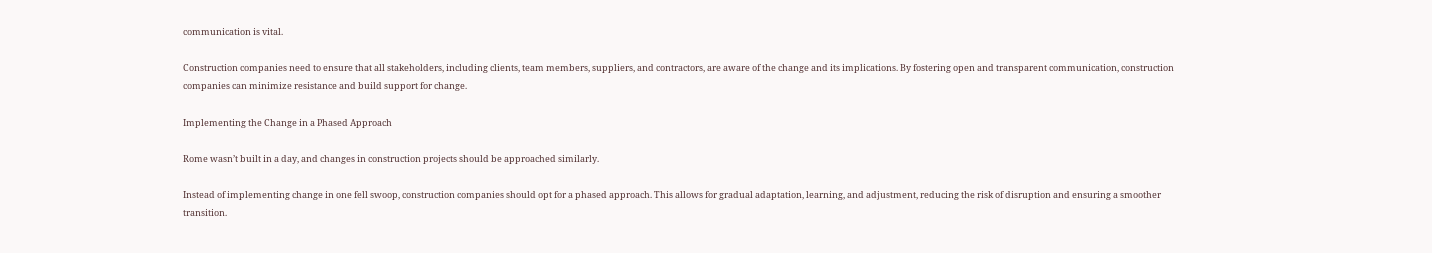communication is vital.

Construction companies need to ensure that all stakeholders, including clients, team members, suppliers, and contractors, are aware of the change and its implications. By fostering open and transparent communication, construction companies can minimize resistance and build support for change.

Implementing the Change in a Phased Approach

Rome wasn’t built in a day, and changes in construction projects should be approached similarly.

Instead of implementing change in one fell swoop, construction companies should opt for a phased approach. This allows for gradual adaptation, learning, and adjustment, reducing the risk of disruption and ensuring a smoother transition.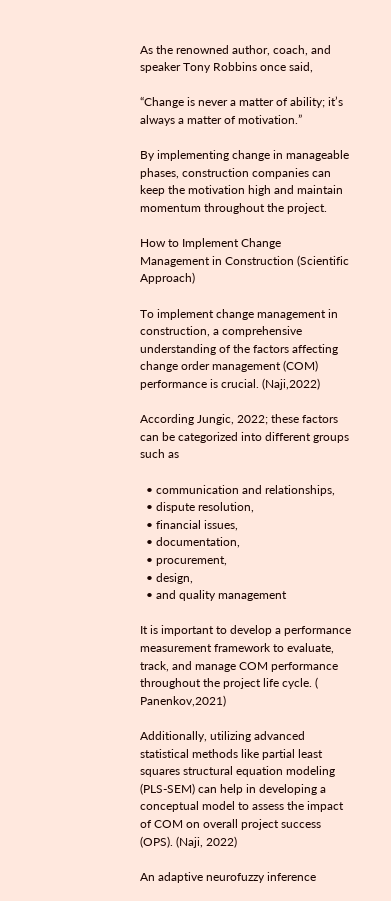As the renowned author, coach, and speaker Tony Robbins once said,

“Change is never a matter of ability; it’s always a matter of motivation.”

By implementing change in manageable phases, construction companies can keep the motivation high and maintain momentum throughout the project.

How to Implement Change Management in Construction (Scientific Approach)

To implement change management in construction, a comprehensive understanding of the factors affecting change order management (COM) performance is crucial. (Naji,2022)

According Jungic, 2022; these factors can be categorized into different groups such as

  • communication and relationships,
  • dispute resolution,
  • financial issues,
  • documentation,
  • procurement,
  • design,
  • and quality management

It is important to develop a performance measurement framework to evaluate, track, and manage COM performance throughout the project life cycle. ( Panenkov,2021)

Additionally, utilizing advanced statistical methods like partial least squares structural equation modeling (PLS-SEM) can help in developing a conceptual model to assess the impact of COM on overall project success (OPS). (Naji, 2022)

An adaptive neurofuzzy inference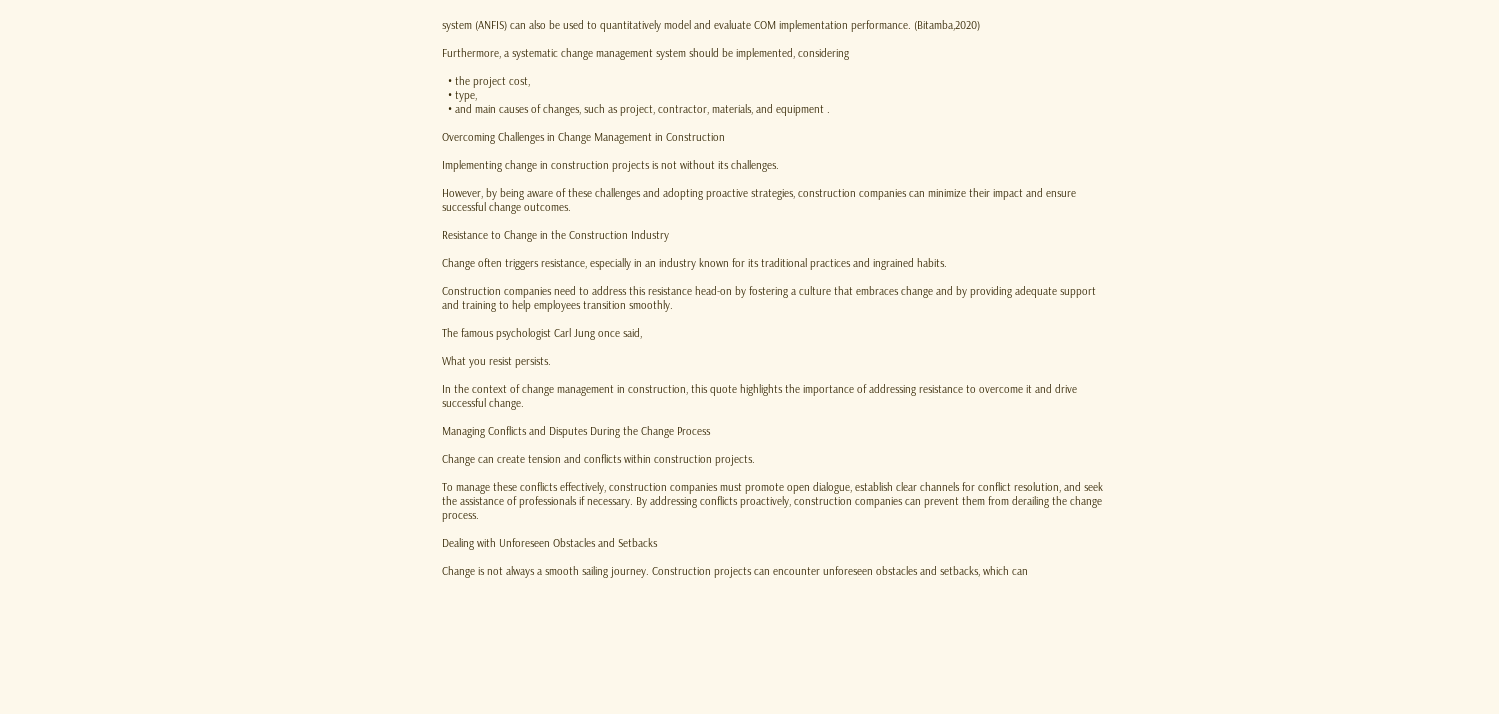system (ANFIS) can also be used to quantitatively model and evaluate COM implementation performance. (Bitamba,2020)

Furthermore, a systematic change management system should be implemented, considering

  • the project cost,
  • type,
  • and main causes of changes, such as project, contractor, materials, and equipment .

Overcoming Challenges in Change Management in Construction

Implementing change in construction projects is not without its challenges.

However, by being aware of these challenges and adopting proactive strategies, construction companies can minimize their impact and ensure successful change outcomes.

Resistance to Change in the Construction Industry

Change often triggers resistance, especially in an industry known for its traditional practices and ingrained habits.

Construction companies need to address this resistance head-on by fostering a culture that embraces change and by providing adequate support and training to help employees transition smoothly.

The famous psychologist Carl Jung once said,

What you resist persists.

In the context of change management in construction, this quote highlights the importance of addressing resistance to overcome it and drive successful change.

Managing Conflicts and Disputes During the Change Process

Change can create tension and conflicts within construction projects.

To manage these conflicts effectively, construction companies must promote open dialogue, establish clear channels for conflict resolution, and seek the assistance of professionals if necessary. By addressing conflicts proactively, construction companies can prevent them from derailing the change process.

Dealing with Unforeseen Obstacles and Setbacks

Change is not always a smooth sailing journey. Construction projects can encounter unforeseen obstacles and setbacks, which can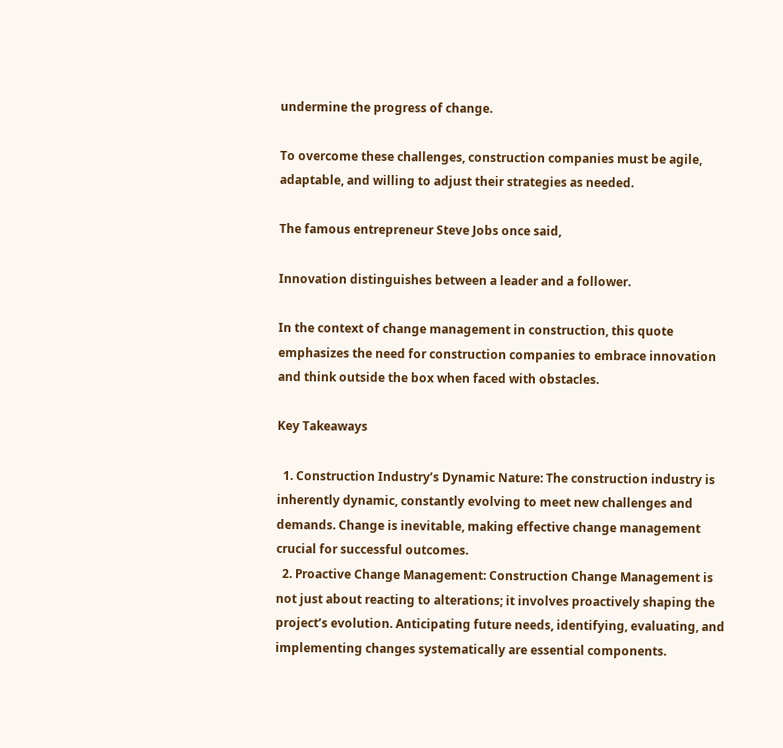undermine the progress of change.

To overcome these challenges, construction companies must be agile, adaptable, and willing to adjust their strategies as needed.

The famous entrepreneur Steve Jobs once said,

Innovation distinguishes between a leader and a follower.

In the context of change management in construction, this quote emphasizes the need for construction companies to embrace innovation and think outside the box when faced with obstacles.

Key Takeaways

  1. Construction Industry’s Dynamic Nature: The construction industry is inherently dynamic, constantly evolving to meet new challenges and demands. Change is inevitable, making effective change management crucial for successful outcomes.
  2. Proactive Change Management: Construction Change Management is not just about reacting to alterations; it involves proactively shaping the project’s evolution. Anticipating future needs, identifying, evaluating, and implementing changes systematically are essential components.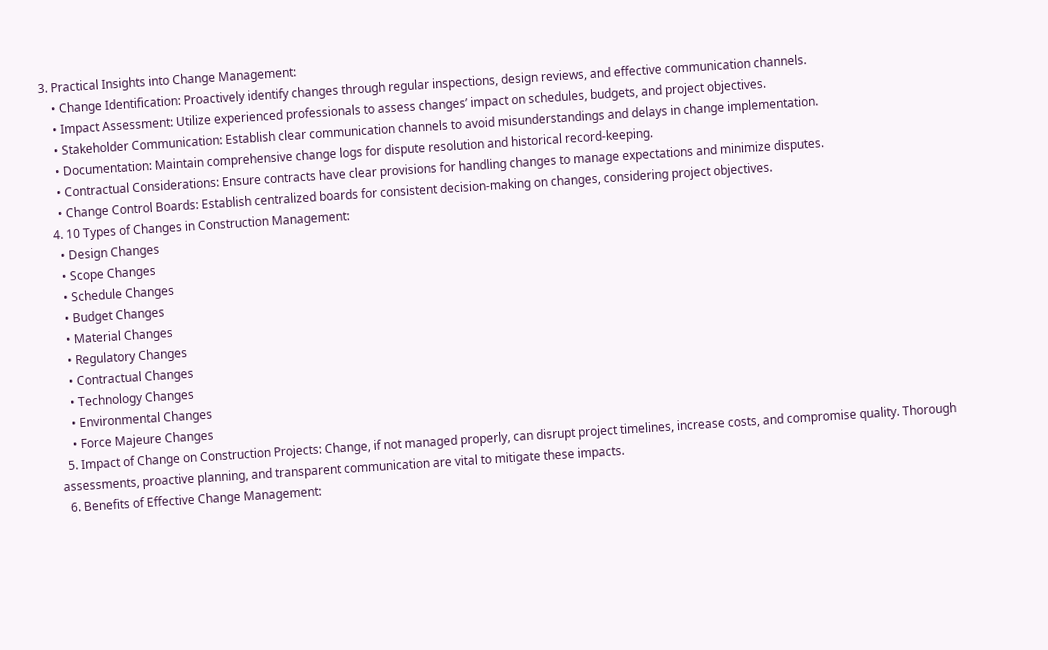3. Practical Insights into Change Management:
    • Change Identification: Proactively identify changes through regular inspections, design reviews, and effective communication channels.
    • Impact Assessment: Utilize experienced professionals to assess changes’ impact on schedules, budgets, and project objectives.
    • Stakeholder Communication: Establish clear communication channels to avoid misunderstandings and delays in change implementation.
    • Documentation: Maintain comprehensive change logs for dispute resolution and historical record-keeping.
    • Contractual Considerations: Ensure contracts have clear provisions for handling changes to manage expectations and minimize disputes.
    • Change Control Boards: Establish centralized boards for consistent decision-making on changes, considering project objectives.
  4. 10 Types of Changes in Construction Management:
    • Design Changes
    • Scope Changes
    • Schedule Changes
    • Budget Changes
    • Material Changes
    • Regulatory Changes
    • Contractual Changes
    • Technology Changes
    • Environmental Changes
    • Force Majeure Changes
  5. Impact of Change on Construction Projects: Change, if not managed properly, can disrupt project timelines, increase costs, and compromise quality. Thorough assessments, proactive planning, and transparent communication are vital to mitigate these impacts.
  6. Benefits of Effective Change Management: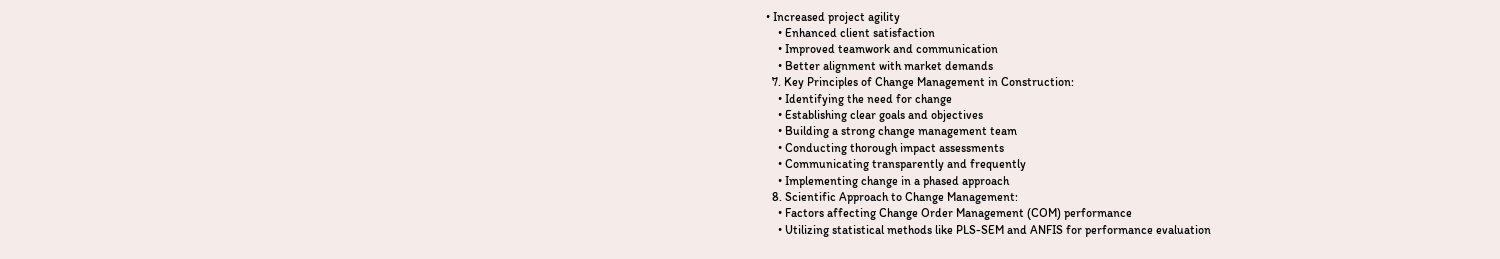• Increased project agility
    • Enhanced client satisfaction
    • Improved teamwork and communication
    • Better alignment with market demands
  7. Key Principles of Change Management in Construction:
    • Identifying the need for change
    • Establishing clear goals and objectives
    • Building a strong change management team
    • Conducting thorough impact assessments
    • Communicating transparently and frequently
    • Implementing change in a phased approach
  8. Scientific Approach to Change Management:
    • Factors affecting Change Order Management (COM) performance
    • Utilizing statistical methods like PLS-SEM and ANFIS for performance evaluation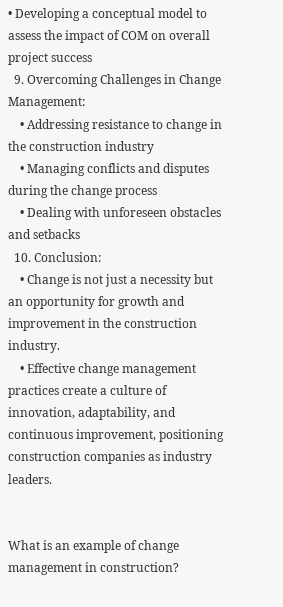• Developing a conceptual model to assess the impact of COM on overall project success
  9. Overcoming Challenges in Change Management:
    • Addressing resistance to change in the construction industry
    • Managing conflicts and disputes during the change process
    • Dealing with unforeseen obstacles and setbacks
  10. Conclusion:
    • Change is not just a necessity but an opportunity for growth and improvement in the construction industry.
    • Effective change management practices create a culture of innovation, adaptability, and continuous improvement, positioning construction companies as industry leaders.


What is an example of change management in construction?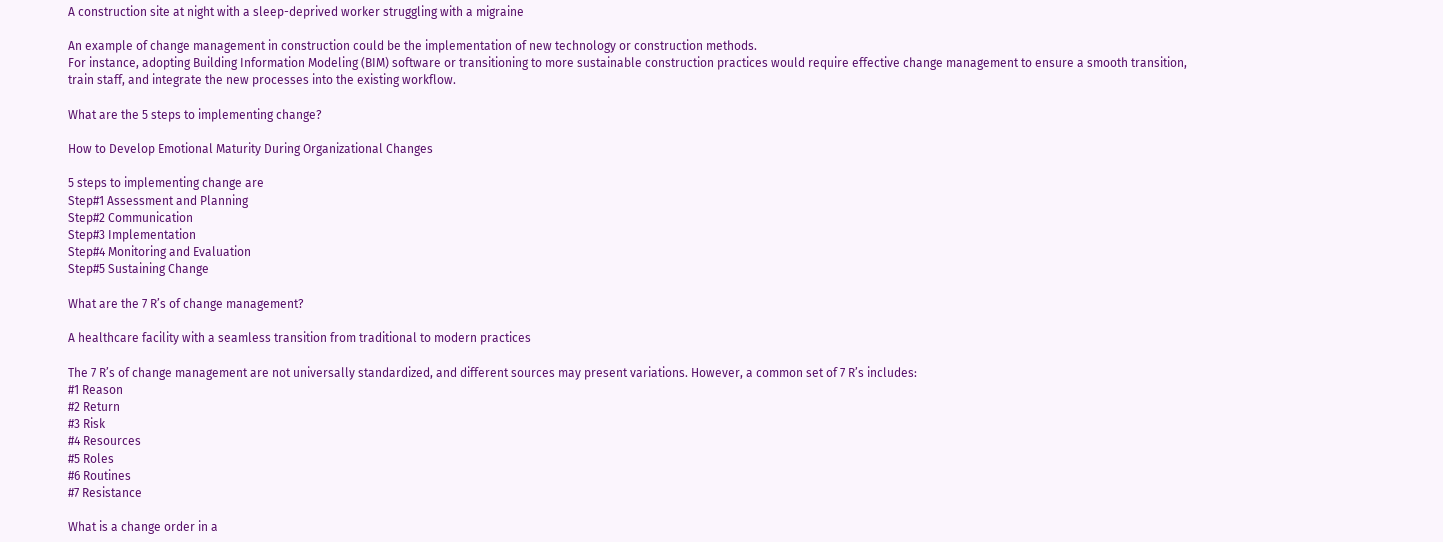A construction site at night with a sleep-deprived worker struggling with a migraine

An example of change management in construction could be the implementation of new technology or construction methods.
For instance, adopting Building Information Modeling (BIM) software or transitioning to more sustainable construction practices would require effective change management to ensure a smooth transition, train staff, and integrate the new processes into the existing workflow.

What are the 5 steps to implementing change?

How to Develop Emotional Maturity During Organizational Changes

5 steps to implementing change are
Step#1 Assessment and Planning
Step#2 Communication
Step#3 Implementation
Step#4 Monitoring and Evaluation
Step#5 Sustaining Change

What are the 7 R’s of change management?

A healthcare facility with a seamless transition from traditional to modern practices

The 7 R’s of change management are not universally standardized, and different sources may present variations. However, a common set of 7 R’s includes:
#1 Reason
#2 Return
#3 Risk
#4 Resources
#5 Roles
#6 Routines
#7 Resistance

What is a change order in a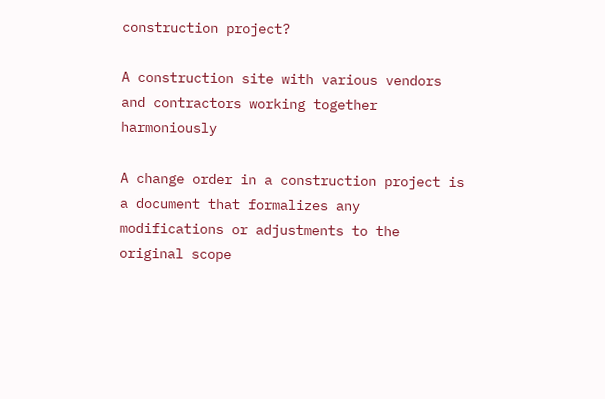construction project?

A construction site with various vendors and contractors working together harmoniously

A change order in a construction project is a document that formalizes any modifications or adjustments to the original scope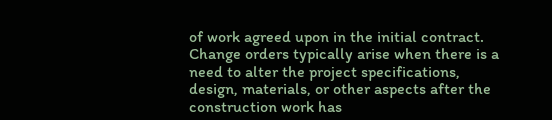of work agreed upon in the initial contract.
Change orders typically arise when there is a need to alter the project specifications, design, materials, or other aspects after the construction work has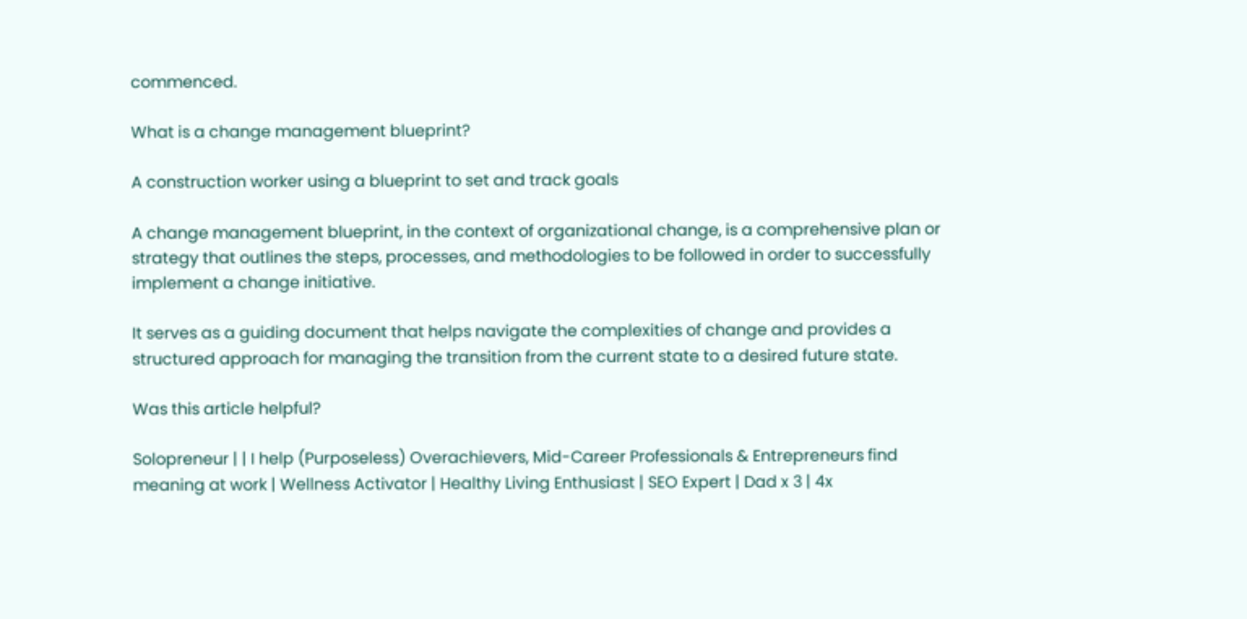commenced.

What is a change management blueprint?

A construction worker using a blueprint to set and track goals

A change management blueprint, in the context of organizational change, is a comprehensive plan or strategy that outlines the steps, processes, and methodologies to be followed in order to successfully implement a change initiative.

It serves as a guiding document that helps navigate the complexities of change and provides a structured approach for managing the transition from the current state to a desired future state.

Was this article helpful?

Solopreneur | | I help (Purposeless) Overachievers, Mid-Career Professionals & Entrepreneurs find meaning at work | Wellness Activator | Healthy Living Enthusiast | SEO Expert | Dad x 3 | 4x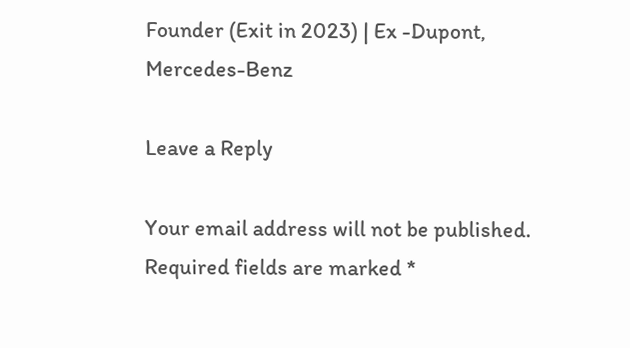Founder (Exit in 2023) | Ex -Dupont, Mercedes-Benz

Leave a Reply

Your email address will not be published. Required fields are marked *